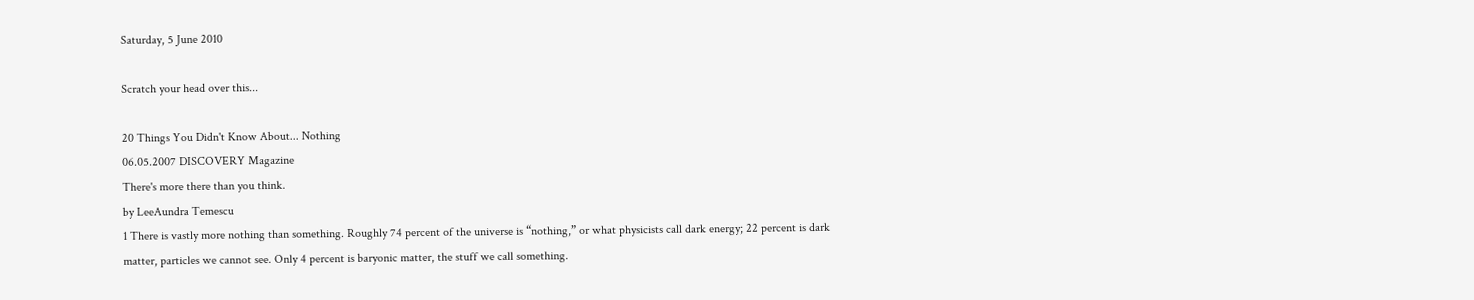Saturday, 5 June 2010

Scratch your head over this...

20 Things You Didn't Know About... Nothing
06.05.2007 DISCOVERY Magazine
There's more there than you think.
by LeeAundra Temescu
1 There is vastly more nothing than something. Roughly 74 percent of the universe is “nothing,” or what physicists call dark energy; 22 percent is dark matter, particles we cannot see. Only 4 percent is baryonic matter, the stuff we call something.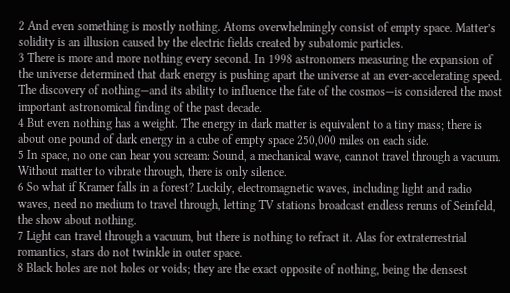2 And even something is mostly nothing. Atoms overwhelmingly consist of empty space. Matter’s solidity is an illusion caused by the electric fields created by subatomic particles.
3 There is more and more nothing every second. In 1998 astronomers measuring the expansion of the universe determined that dark energy is pushing apart the universe at an ever-accelerating speed. The discovery of nothing—and its ability to influence the fate of the cosmos—is considered the most important astronomical finding of the past decade.
4 But even nothing has a weight. The energy in dark matter is equivalent to a tiny mass; there is about one pound of dark energy in a cube of empty space 250,000 miles on each side.
5 In space, no one can hear you scream: Sound, a mechanical wave, cannot travel through a vacuum. Without matter to vibrate through, there is only silence.
6 So what if Kramer falls in a forest? Luckily, electromagnetic waves, including light and radio waves, need no medium to travel through, letting TV stations broadcast endless reruns of Seinfeld, the show about nothing.
7 Light can travel through a vacuum, but there is nothing to refract it. Alas for extraterrestrial romantics, stars do not twinkle in outer space.
8 Black holes are not holes or voids; they are the exact opposite of nothing, being the densest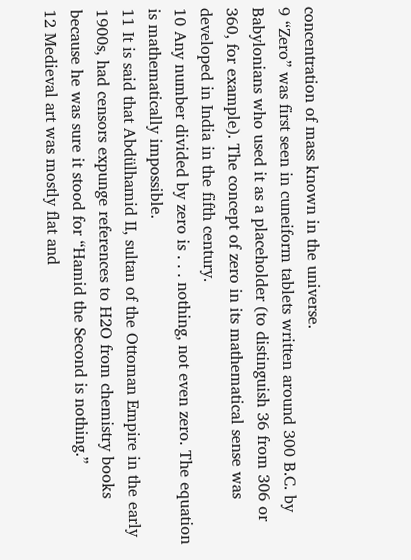concentration of mass known in the universe.
9 “Zero” was first seen in cuneiform tablets written around 300 B.C. by Babylonians who used it as a placeholder (to distinguish 36 from 306 or 360, for example). The concept of zero in its mathematical sense was developed in India in the fifth century.
10 Any number divided by zero is . . . nothing, not even zero. The equation is mathematically impossible.
11 It is said that Abdülhamid II, sultan of the Ottoman Empire in the early 1900s, had censors expunge references to H2O from chemistry books because he was sure it stood for “Hamid the Second is nothing.”
12 Medieval art was mostly flat and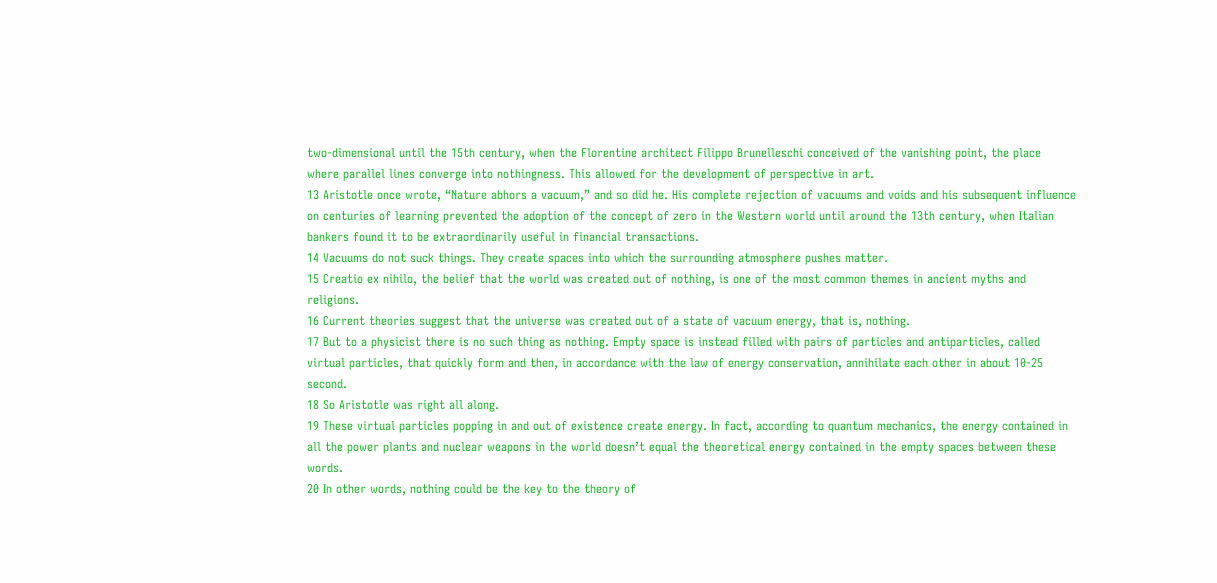two-dimensional until the 15th century, when the Florentine architect Filippo Brunelleschi conceived of the vanishing point, the place where parallel lines converge into nothingness. This allowed for the development of perspective in art.
13 Aristotle once wrote, “Nature abhors a vacuum,” and so did he. His complete rejection of vacuums and voids and his subsequent influence on centuries of learning prevented the adoption of the concept of zero in the Western world until around the 13th century, when Italian bankers found it to be extraordinarily useful in financial transactions.
14 Vacuums do not suck things. They create spaces into which the surrounding atmosphere pushes matter.
15 Creatio ex nihilo, the belief that the world was created out of nothing, is one of the most common themes in ancient myths and religions.
16 Current theories suggest that the universe was created out of a state of vacuum energy, that is, nothing.
17 But to a physicist there is no such thing as nothing. Empty space is instead filled with pairs of particles and antiparticles, called virtual particles, that quickly form and then, in accordance with the law of energy conservation, annihilate each other in about 10-25 second.
18 So Aristotle was right all along.
19 These virtual particles popping in and out of existence create energy. In fact, according to quantum mechanics, the energy contained in all the power plants and nuclear weapons in the world doesn’t equal the theoretical energy contained in the empty spaces between these words.
20 In other words, nothing could be the key to the theory of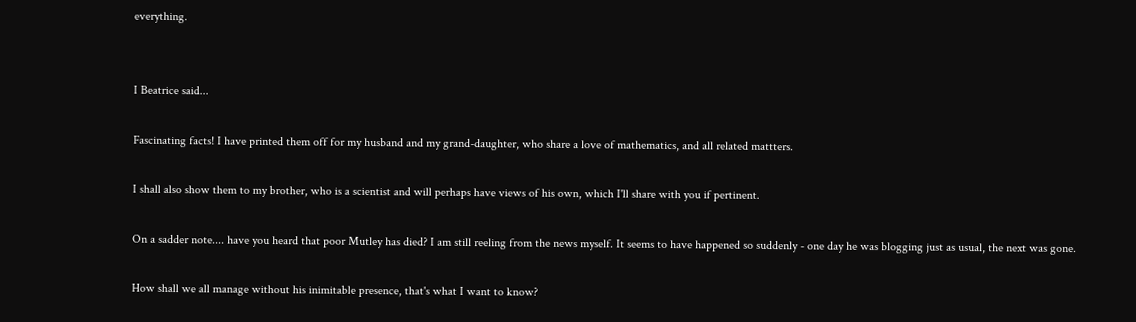everything.


I Beatrice said...

Fascinating facts! I have printed them off for my husband and my grand-daughter, who share a love of mathematics, and all related mattters.

I shall also show them to my brother, who is a scientist and will perhaps have views of his own, which I'll share with you if pertinent.

On a sadder note.... have you heard that poor Mutley has died? I am still reeling from the news myself. It seems to have happened so suddenly - one day he was blogging just as usual, the next was gone.

How shall we all manage without his inimitable presence, that's what I want to know?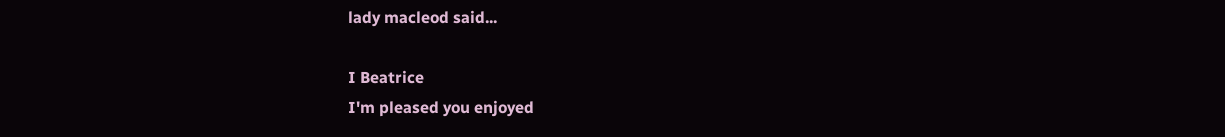lady macleod said...

I Beatrice
I'm pleased you enjoyed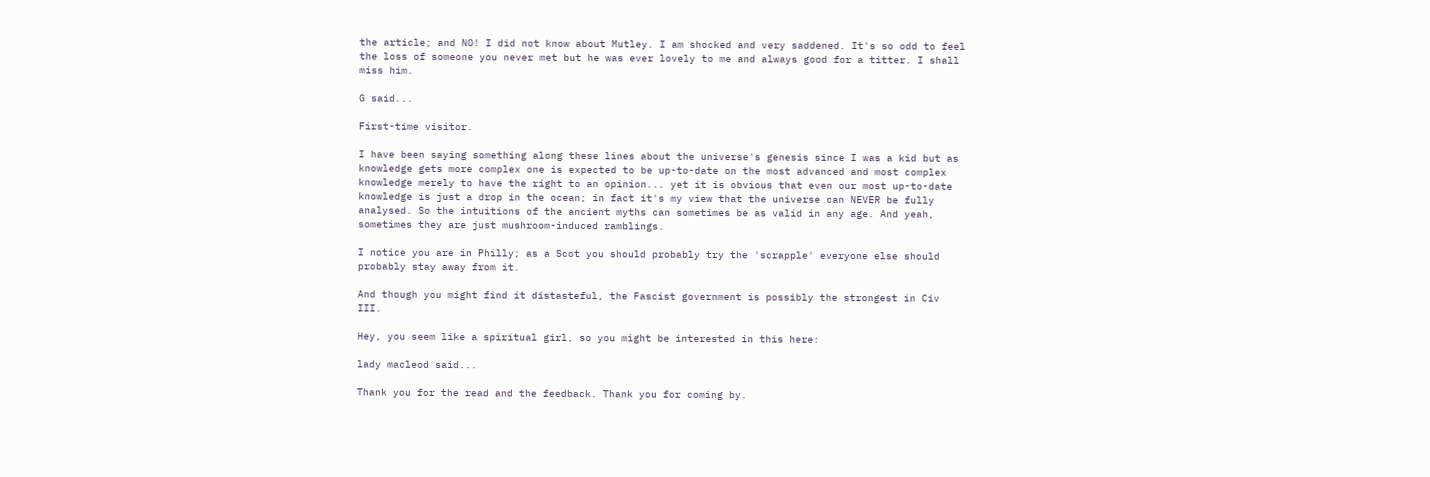the article; and NO! I did not know about Mutley. I am shocked and very saddened. It's so odd to feel the loss of someone you never met but he was ever lovely to me and always good for a titter. I shall miss him.

G said...

First-time visitor.

I have been saying something along these lines about the universe's genesis since I was a kid but as knowledge gets more complex one is expected to be up-to-date on the most advanced and most complex knowledge merely to have the right to an opinion... yet it is obvious that even our most up-to-date knowledge is just a drop in the ocean; in fact it's my view that the universe can NEVER be fully analysed. So the intuitions of the ancient myths can sometimes be as valid in any age. And yeah, sometimes they are just mushroom-induced ramblings.

I notice you are in Philly; as a Scot you should probably try the 'scrapple' everyone else should probably stay away from it.

And though you might find it distasteful, the Fascist government is possibly the strongest in Civ III.

Hey, you seem like a spiritual girl, so you might be interested in this here:

lady macleod said...

Thank you for the read and the feedback. Thank you for coming by.